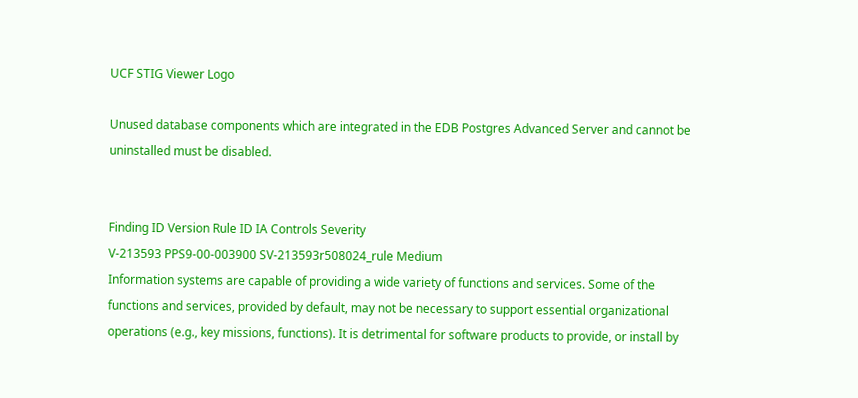UCF STIG Viewer Logo

Unused database components which are integrated in the EDB Postgres Advanced Server and cannot be uninstalled must be disabled.


Finding ID Version Rule ID IA Controls Severity
V-213593 PPS9-00-003900 SV-213593r508024_rule Medium
Information systems are capable of providing a wide variety of functions and services. Some of the functions and services, provided by default, may not be necessary to support essential organizational operations (e.g., key missions, functions). It is detrimental for software products to provide, or install by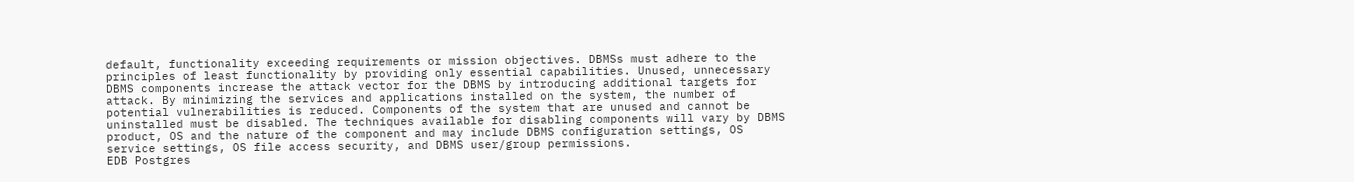default, functionality exceeding requirements or mission objectives. DBMSs must adhere to the principles of least functionality by providing only essential capabilities. Unused, unnecessary DBMS components increase the attack vector for the DBMS by introducing additional targets for attack. By minimizing the services and applications installed on the system, the number of potential vulnerabilities is reduced. Components of the system that are unused and cannot be uninstalled must be disabled. The techniques available for disabling components will vary by DBMS product, OS and the nature of the component and may include DBMS configuration settings, OS service settings, OS file access security, and DBMS user/group permissions.
EDB Postgres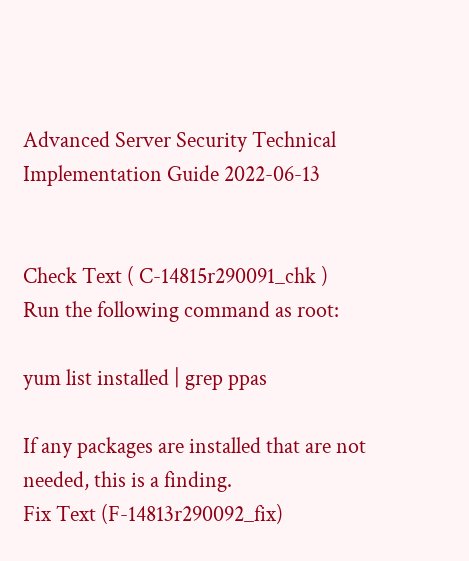Advanced Server Security Technical Implementation Guide 2022-06-13


Check Text ( C-14815r290091_chk )
Run the following command as root:

yum list installed | grep ppas

If any packages are installed that are not needed, this is a finding.
Fix Text (F-14813r290092_fix)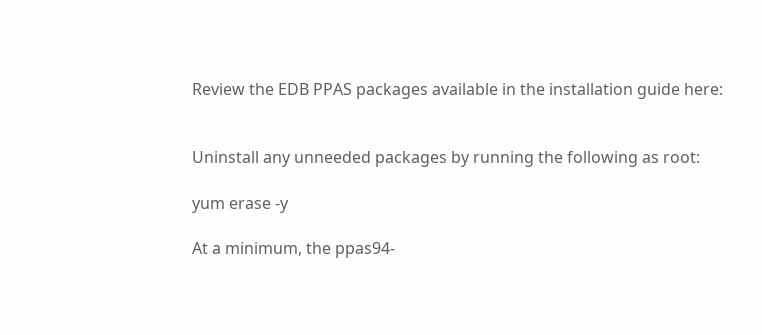Review the EDB PPAS packages available in the installation guide here:


Uninstall any unneeded packages by running the following as root:

yum erase -y

At a minimum, the ppas94-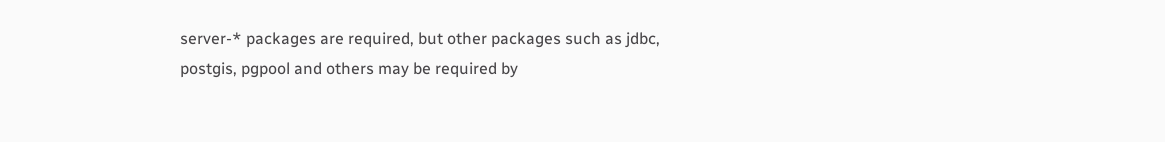server-* packages are required, but other packages such as jdbc, postgis, pgpool and others may be required by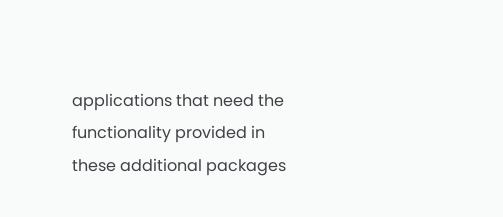applications that need the functionality provided in these additional packages